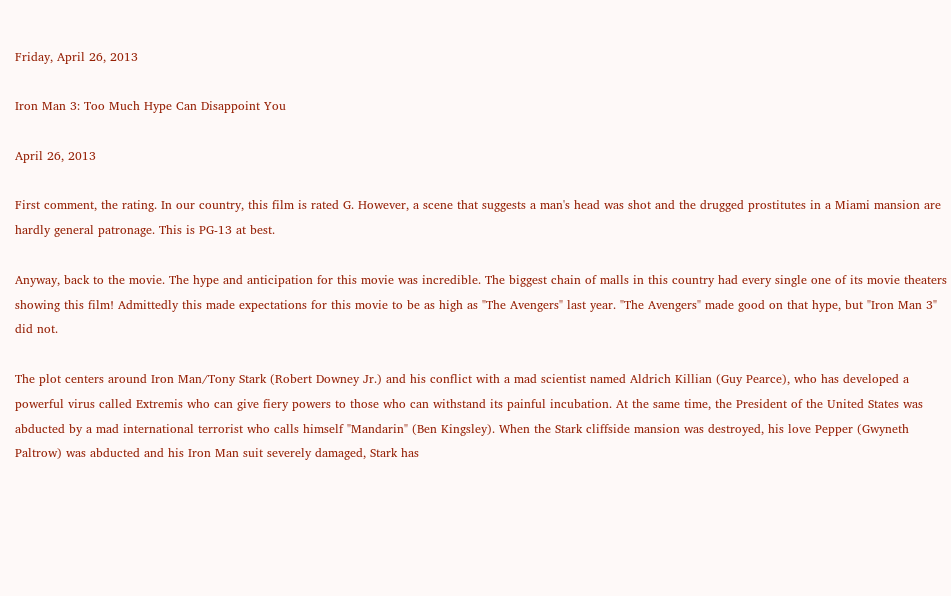Friday, April 26, 2013

Iron Man 3: Too Much Hype Can Disappoint You

April 26, 2013

First comment, the rating. In our country, this film is rated G. However, a scene that suggests a man's head was shot and the drugged prostitutes in a Miami mansion are hardly general patronage. This is PG-13 at best.

Anyway, back to the movie. The hype and anticipation for this movie was incredible. The biggest chain of malls in this country had every single one of its movie theaters showing this film! Admittedly this made expectations for this movie to be as high as "The Avengers" last year. "The Avengers" made good on that hype, but "Iron Man 3" did not.

The plot centers around Iron Man/Tony Stark (Robert Downey Jr.) and his conflict with a mad scientist named Aldrich Killian (Guy Pearce), who has developed a powerful virus called Extremis who can give fiery powers to those who can withstand its painful incubation. At the same time, the President of the United States was abducted by a mad international terrorist who calls himself "Mandarin" (Ben Kingsley). When the Stark cliffside mansion was destroyed, his love Pepper (Gwyneth Paltrow) was abducted and his Iron Man suit severely damaged, Stark has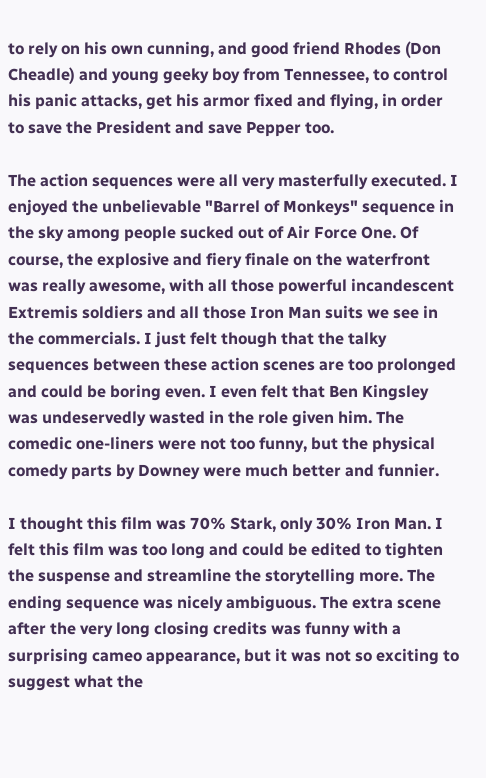to rely on his own cunning, and good friend Rhodes (Don Cheadle) and young geeky boy from Tennessee, to control his panic attacks, get his armor fixed and flying, in order to save the President and save Pepper too.

The action sequences were all very masterfully executed. I enjoyed the unbelievable "Barrel of Monkeys" sequence in the sky among people sucked out of Air Force One. Of course, the explosive and fiery finale on the waterfront was really awesome, with all those powerful incandescent Extremis soldiers and all those Iron Man suits we see in the commercials. I just felt though that the talky sequences between these action scenes are too prolonged and could be boring even. I even felt that Ben Kingsley was undeservedly wasted in the role given him. The comedic one-liners were not too funny, but the physical comedy parts by Downey were much better and funnier.

I thought this film was 70% Stark, only 30% Iron Man. I felt this film was too long and could be edited to tighten the suspense and streamline the storytelling more. The ending sequence was nicely ambiguous. The extra scene after the very long closing credits was funny with a surprising cameo appearance, but it was not so exciting to suggest what the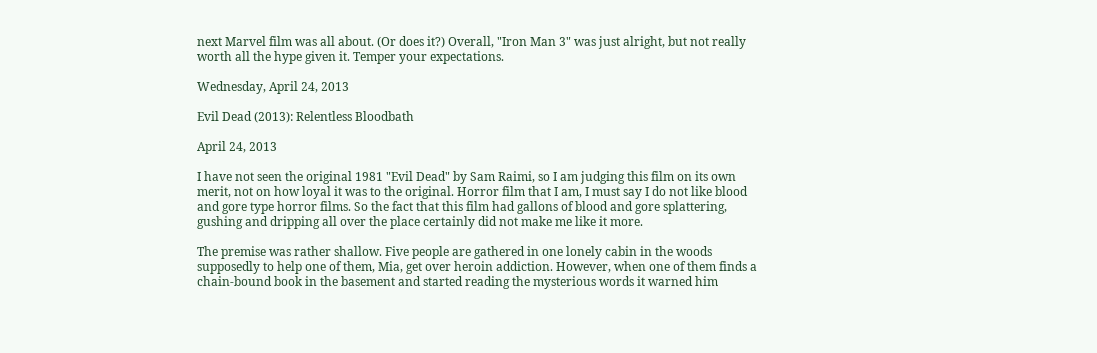next Marvel film was all about. (Or does it?) Overall, "Iron Man 3" was just alright, but not really worth all the hype given it. Temper your expectations.

Wednesday, April 24, 2013

Evil Dead (2013): Relentless Bloodbath

April 24, 2013

I have not seen the original 1981 "Evil Dead" by Sam Raimi, so I am judging this film on its own merit, not on how loyal it was to the original. Horror film that I am, I must say I do not like blood and gore type horror films. So the fact that this film had gallons of blood and gore splattering, gushing and dripping all over the place certainly did not make me like it more.

The premise was rather shallow. Five people are gathered in one lonely cabin in the woods supposedly to help one of them, Mia, get over heroin addiction. However, when one of them finds a chain-bound book in the basement and started reading the mysterious words it warned him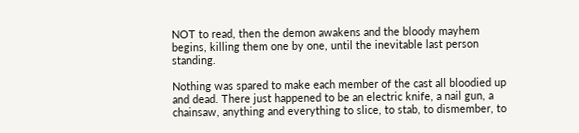NOT to read, then the demon awakens and the bloody mayhem begins, killing them one by one, until the inevitable last person standing.

Nothing was spared to make each member of the cast all bloodied up and dead. There just happened to be an electric knife, a nail gun, a chainsaw, anything and everything to slice, to stab, to dismember, to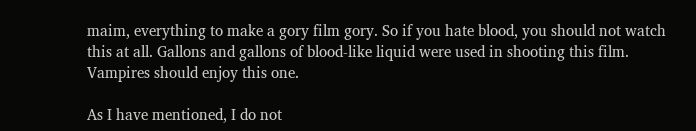maim, everything to make a gory film gory. So if you hate blood, you should not watch this at all. Gallons and gallons of blood-like liquid were used in shooting this film.  Vampires should enjoy this one.

As I have mentioned, I do not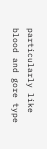particularly like blood and gore type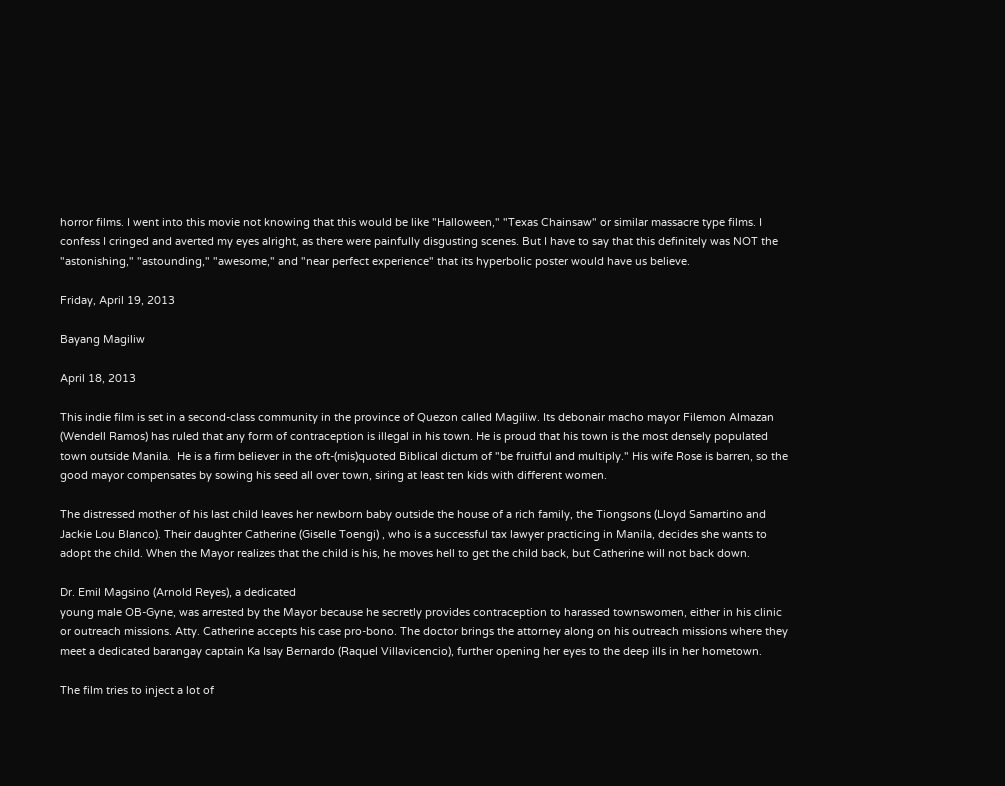horror films. I went into this movie not knowing that this would be like "Halloween," "Texas Chainsaw" or similar massacre type films. I confess I cringed and averted my eyes alright, as there were painfully disgusting scenes. But I have to say that this definitely was NOT the "astonishing," "astounding," "awesome," and "near perfect experience" that its hyperbolic poster would have us believe.

Friday, April 19, 2013

Bayang Magiliw

April 18, 2013

This indie film is set in a second-class community in the province of Quezon called Magiliw. Its debonair macho mayor Filemon Almazan (Wendell Ramos) has ruled that any form of contraception is illegal in his town. He is proud that his town is the most densely populated town outside Manila.  He is a firm believer in the oft-(mis)quoted Biblical dictum of "be fruitful and multiply." His wife Rose is barren, so the good mayor compensates by sowing his seed all over town, siring at least ten kids with different women.

The distressed mother of his last child leaves her newborn baby outside the house of a rich family, the Tiongsons (Lloyd Samartino and Jackie Lou Blanco). Their daughter Catherine (Giselle Toengi) , who is a successful tax lawyer practicing in Manila, decides she wants to adopt the child. When the Mayor realizes that the child is his, he moves hell to get the child back, but Catherine will not back down.

Dr. Emil Magsino (Arnold Reyes), a dedicated
young male OB-Gyne, was arrested by the Mayor because he secretly provides contraception to harassed townswomen, either in his clinic or outreach missions. Atty. Catherine accepts his case pro-bono. The doctor brings the attorney along on his outreach missions where they meet a dedicated barangay captain Ka Isay Bernardo (Raquel Villavicencio), further opening her eyes to the deep ills in her hometown.

The film tries to inject a lot of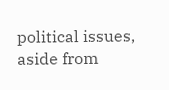political issues, aside from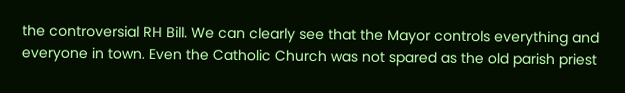the controversial RH Bill. We can clearly see that the Mayor controls everything and everyone in town. Even the Catholic Church was not spared as the old parish priest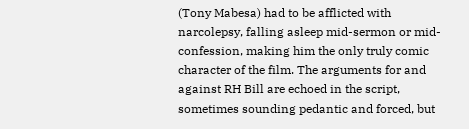(Tony Mabesa) had to be afflicted with narcolepsy, falling asleep mid-sermon or mid-confession, making him the only truly comic character of the film. The arguments for and against RH Bill are echoed in the script, sometimes sounding pedantic and forced, but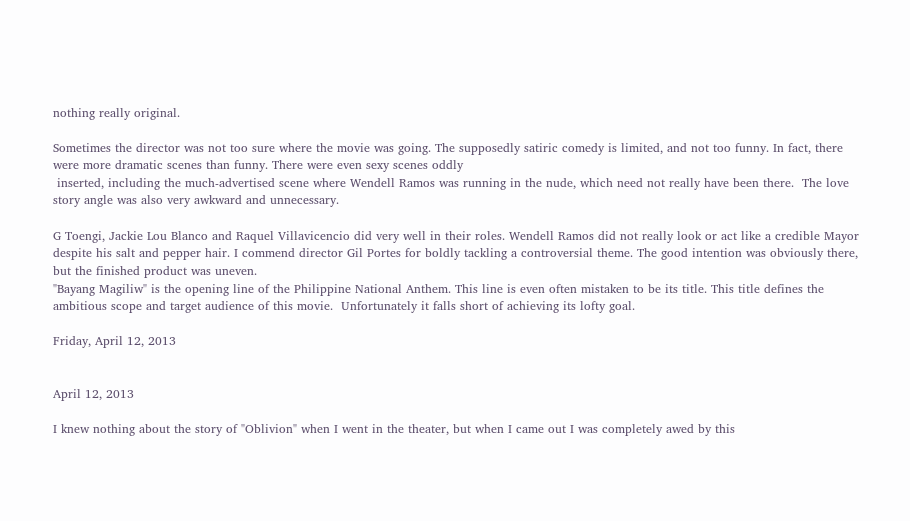nothing really original.

Sometimes the director was not too sure where the movie was going. The supposedly satiric comedy is limited, and not too funny. In fact, there were more dramatic scenes than funny. There were even sexy scenes oddly
 inserted, including the much-advertised scene where Wendell Ramos was running in the nude, which need not really have been there.  The love story angle was also very awkward and unnecessary.

G Toengi, Jackie Lou Blanco and Raquel Villavicencio did very well in their roles. Wendell Ramos did not really look or act like a credible Mayor despite his salt and pepper hair. I commend director Gil Portes for boldly tackling a controversial theme. The good intention was obviously there, but the finished product was uneven.
"Bayang Magiliw" is the opening line of the Philippine National Anthem. This line is even often mistaken to be its title. This title defines the ambitious scope and target audience of this movie.  Unfortunately it falls short of achieving its lofty goal.

Friday, April 12, 2013


April 12, 2013

I knew nothing about the story of "Oblivion" when I went in the theater, but when I came out I was completely awed by this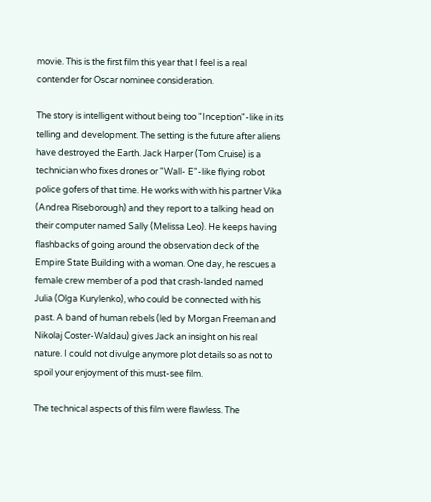movie. This is the first film this year that I feel is a real contender for Oscar nominee consideration.

The story is intelligent without being too "Inception"-like in its telling and development. The setting is the future after aliens have destroyed the Earth. Jack Harper (Tom Cruise) is a technician who fixes drones or "Wall- E"-like flying robot police gofers of that time. He works with with his partner Vika (Andrea Riseborough) and they report to a talking head on their computer named Sally (Melissa Leo). He keeps having flashbacks of going around the observation deck of the Empire State Building with a woman. One day, he rescues a female crew member of a pod that crash-landed named Julia (Olga Kurylenko), who could be connected with his past. A band of human rebels (led by Morgan Freeman and Nikolaj Coster-Waldau) gives Jack an insight on his real nature. I could not divulge anymore plot details so as not to spoil your enjoyment of this must-see film.

The technical aspects of this film were flawless. The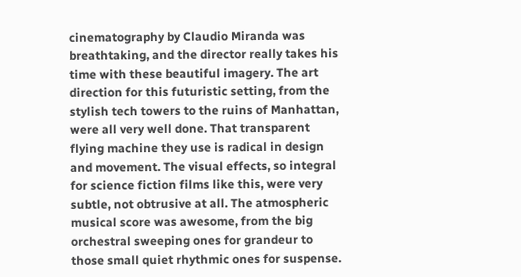cinematography by Claudio Miranda was breathtaking, and the director really takes his time with these beautiful imagery. The art direction for this futuristic setting, from the stylish tech towers to the ruins of Manhattan, were all very well done. That transparent flying machine they use is radical in design and movement. The visual effects, so integral for science fiction films like this, were very subtle, not obtrusive at all. The atmospheric musical score was awesome, from the big orchestral sweeping ones for grandeur to those small quiet rhythmic ones for suspense.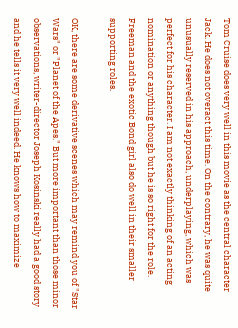Tom Cruise does very well in this movie as the central character Jack. He does not overact this time. On the contrary, he was quite unusually reserved in his approach, underplaying, which was perfect for his character. I am not exactly thinking of an acting nomination or anything though but he is so right for the role. Freeman and the exotic Bond girl also do well in their smaller supporting roles.

OK, there are some derivative scenes which may remind you of "Star Wars" or "Planet of the Apes." But more important than those minor observations, writer-director Joseph Kosinski really had a good story and he tells it very well indeed. He knows how to maximize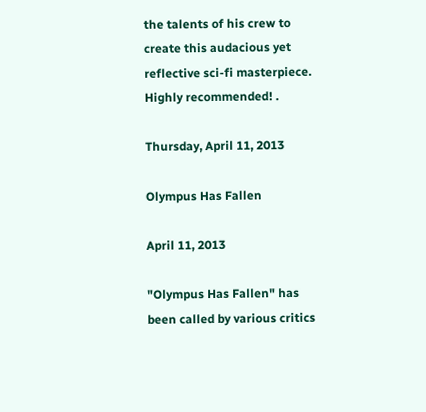the talents of his crew to create this audacious yet reflective sci-fi masterpiece. Highly recommended! .

Thursday, April 11, 2013

Olympus Has Fallen

April 11, 2013

"Olympus Has Fallen" has been called by various critics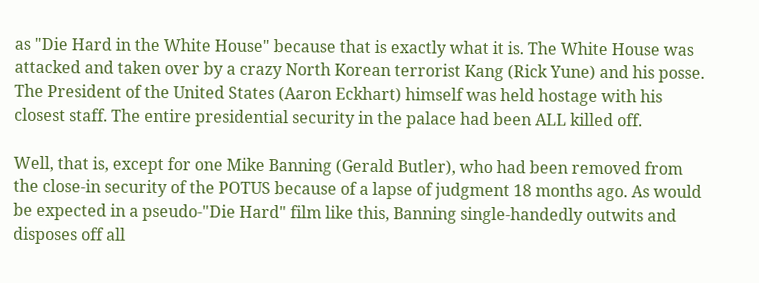as "Die Hard in the White House" because that is exactly what it is. The White House was attacked and taken over by a crazy North Korean terrorist Kang (Rick Yune) and his posse. The President of the United States (Aaron Eckhart) himself was held hostage with his closest staff. The entire presidential security in the palace had been ALL killed off.

Well, that is, except for one Mike Banning (Gerald Butler), who had been removed from the close-in security of the POTUS because of a lapse of judgment 18 months ago. As would be expected in a pseudo-"Die Hard" film like this, Banning single-handedly outwits and disposes off all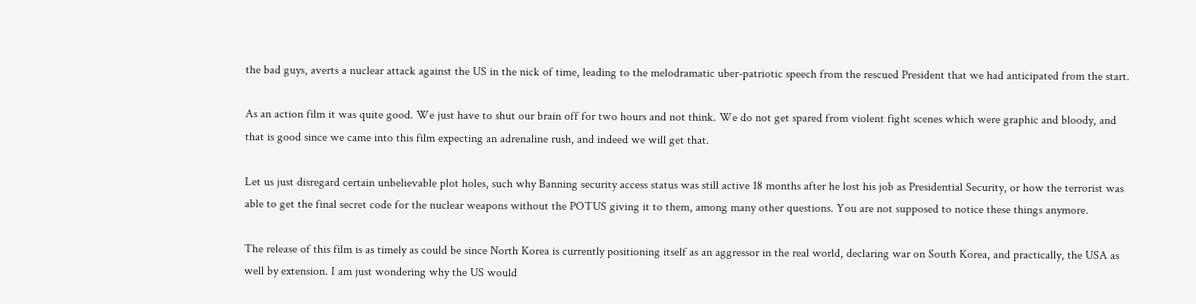the bad guys, averts a nuclear attack against the US in the nick of time, leading to the melodramatic uber-patriotic speech from the rescued President that we had anticipated from the start.

As an action film it was quite good. We just have to shut our brain off for two hours and not think. We do not get spared from violent fight scenes which were graphic and bloody, and that is good since we came into this film expecting an adrenaline rush, and indeed we will get that.

Let us just disregard certain unbelievable plot holes, such why Banning security access status was still active 18 months after he lost his job as Presidential Security, or how the terrorist was able to get the final secret code for the nuclear weapons without the POTUS giving it to them, among many other questions. You are not supposed to notice these things anymore.

The release of this film is as timely as could be since North Korea is currently positioning itself as an aggressor in the real world, declaring war on South Korea, and practically, the USA as well by extension. I am just wondering why the US would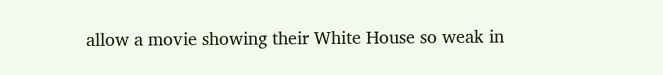allow a movie showing their White House so weak in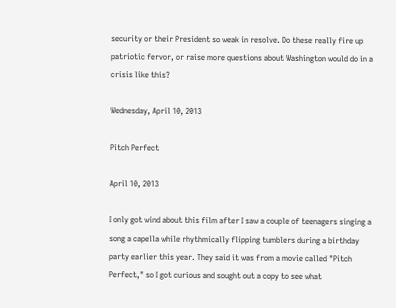security or their President so weak in resolve. Do these really fire up patriotic fervor, or raise more questions about Washington would do in a crisis like this?

Wednesday, April 10, 2013

Pitch Perfect

April 10, 2013

I only got wind about this film after I saw a couple of teenagers singing a song a capella while rhythmically flipping tumblers during a birthday party earlier this year. They said it was from a movie called "Pitch Perfect," so I got curious and sought out a copy to see what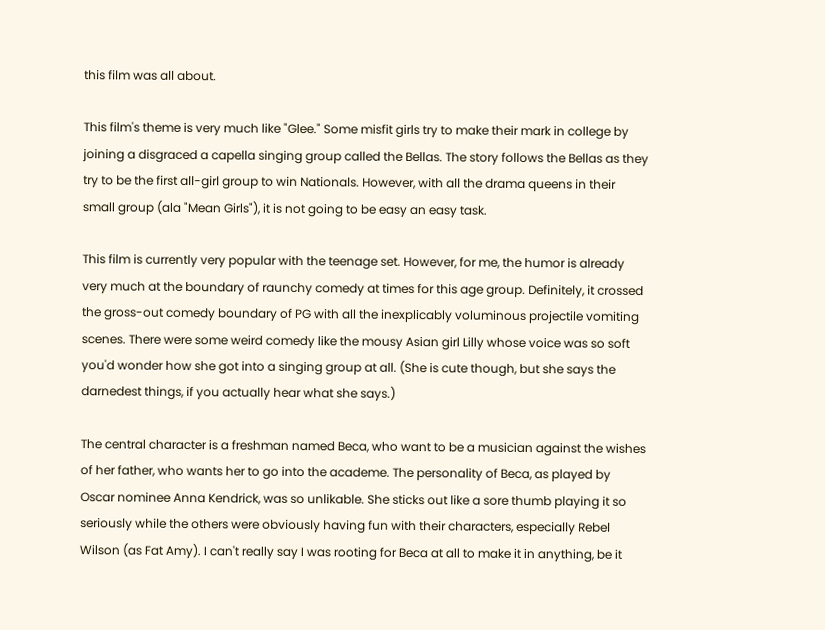this film was all about.

This film's theme is very much like "Glee." Some misfit girls try to make their mark in college by joining a disgraced a capella singing group called the Bellas. The story follows the Bellas as they try to be the first all-girl group to win Nationals. However, with all the drama queens in their small group (ala "Mean Girls"), it is not going to be easy an easy task.

This film is currently very popular with the teenage set. However, for me, the humor is already very much at the boundary of raunchy comedy at times for this age group. Definitely, it crossed the gross-out comedy boundary of PG with all the inexplicably voluminous projectile vomiting scenes. There were some weird comedy like the mousy Asian girl Lilly whose voice was so soft you'd wonder how she got into a singing group at all. (She is cute though, but she says the darnedest things, if you actually hear what she says.)

The central character is a freshman named Beca, who want to be a musician against the wishes of her father, who wants her to go into the academe. The personality of Beca, as played by Oscar nominee Anna Kendrick, was so unlikable. She sticks out like a sore thumb playing it so seriously while the others were obviously having fun with their characters, especially Rebel Wilson (as Fat Amy). I can't really say I was rooting for Beca at all to make it in anything, be it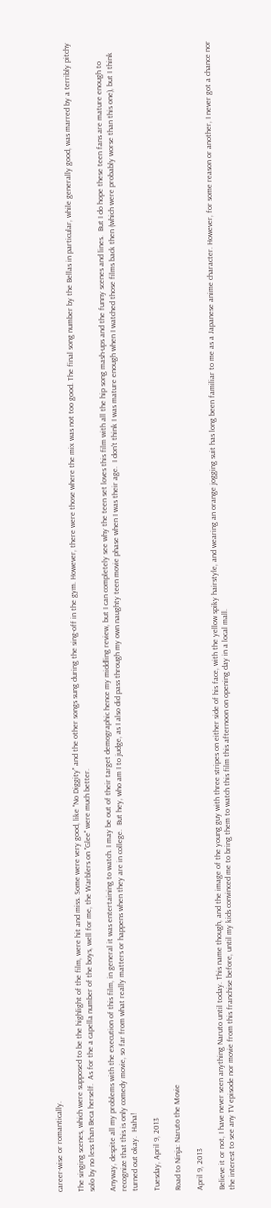career-wise or romantically.

The singing scenes, which were supposed to be the highlight of the film, were hit and miss. Some were very good, like "No Diggity" and the other songs sung during the sing-off in the gym. However, there were those where the mix was not too good. The final song number by the Bellas in particular, while generally good, was marred by a terribly pitchy solo by no less than Beca herself.  As for the a capella number of the boys, well for me, the Warblers on "Glee" were much better.

Anyway, despite all my problems with the execution of this film, in general it was entertaining to watch. I may be out of their target demographic hence my middling review, but I can completely see why the teen set loves this film with all the hip song mash-ups and the funny scenes and lines.  But I do hope these teen fans are mature enough to recognize that this is only comedy movie, so far from what really matters or happens when they are in college.  But hey, who am I to judge, as I also did pass through my own naughty teen movie phase when I was their age.  I don't think I was mature enough when I watched those films back then (which were probably worse than this one), but I think turned out okay.  Haha!

Tuesday, April 9, 2013

Road to Ninja: Naruto the Movie

April 9, 2013

Believe it or not, I have never seen anything Naruto until today. This name though, and the image of the young guy with three stripes on either side of his face, with the yellow spiky hairstyle, and wearing an orange jogging suit has long been familiar to me as a Japanese anime character. However, for some reason or another, I never got a chance nor the interest to see any TV episode nor movie from this franchise before, until my kids convinced me to bring them to watch this film this afternoon on opening day in a local mall.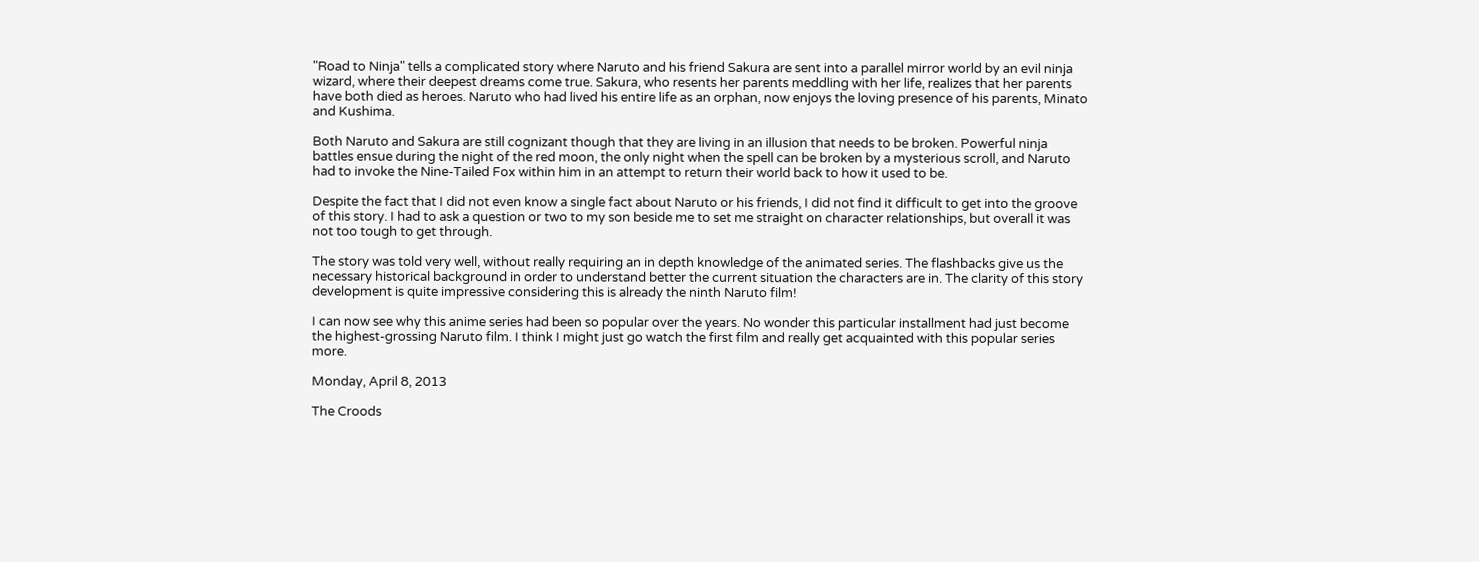"Road to Ninja" tells a complicated story where Naruto and his friend Sakura are sent into a parallel mirror world by an evil ninja wizard, where their deepest dreams come true. Sakura, who resents her parents meddling with her life, realizes that her parents have both died as heroes. Naruto who had lived his entire life as an orphan, now enjoys the loving presence of his parents, Minato and Kushima.

Both Naruto and Sakura are still cognizant though that they are living in an illusion that needs to be broken. Powerful ninja battles ensue during the night of the red moon, the only night when the spell can be broken by a mysterious scroll, and Naruto had to invoke the Nine-Tailed Fox within him in an attempt to return their world back to how it used to be.

Despite the fact that I did not even know a single fact about Naruto or his friends, I did not find it difficult to get into the groove of this story. I had to ask a question or two to my son beside me to set me straight on character relationships, but overall it was not too tough to get through.

The story was told very well, without really requiring an in depth knowledge of the animated series. The flashbacks give us the necessary historical background in order to understand better the current situation the characters are in. The clarity of this story development is quite impressive considering this is already the ninth Naruto film!

I can now see why this anime series had been so popular over the years. No wonder this particular installment had just become the highest-grossing Naruto film. I think I might just go watch the first film and really get acquainted with this popular series more.

Monday, April 8, 2013

The Croods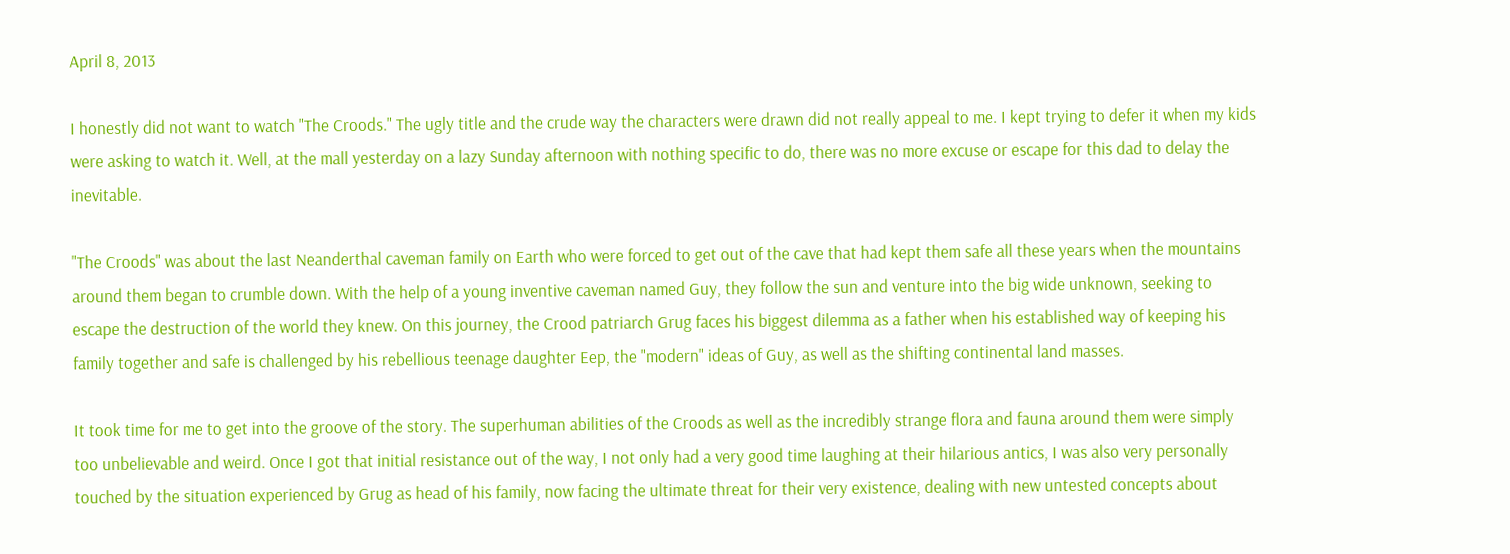April 8, 2013

I honestly did not want to watch "The Croods." The ugly title and the crude way the characters were drawn did not really appeal to me. I kept trying to defer it when my kids were asking to watch it. Well, at the mall yesterday on a lazy Sunday afternoon with nothing specific to do, there was no more excuse or escape for this dad to delay the inevitable.

"The Croods" was about the last Neanderthal caveman family on Earth who were forced to get out of the cave that had kept them safe all these years when the mountains around them began to crumble down. With the help of a young inventive caveman named Guy, they follow the sun and venture into the big wide unknown, seeking to escape the destruction of the world they knew. On this journey, the Crood patriarch Grug faces his biggest dilemma as a father when his established way of keeping his family together and safe is challenged by his rebellious teenage daughter Eep, the "modern" ideas of Guy, as well as the shifting continental land masses.

It took time for me to get into the groove of the story. The superhuman abilities of the Croods as well as the incredibly strange flora and fauna around them were simply too unbelievable and weird. Once I got that initial resistance out of the way, I not only had a very good time laughing at their hilarious antics, I was also very personally touched by the situation experienced by Grug as head of his family, now facing the ultimate threat for their very existence, dealing with new untested concepts about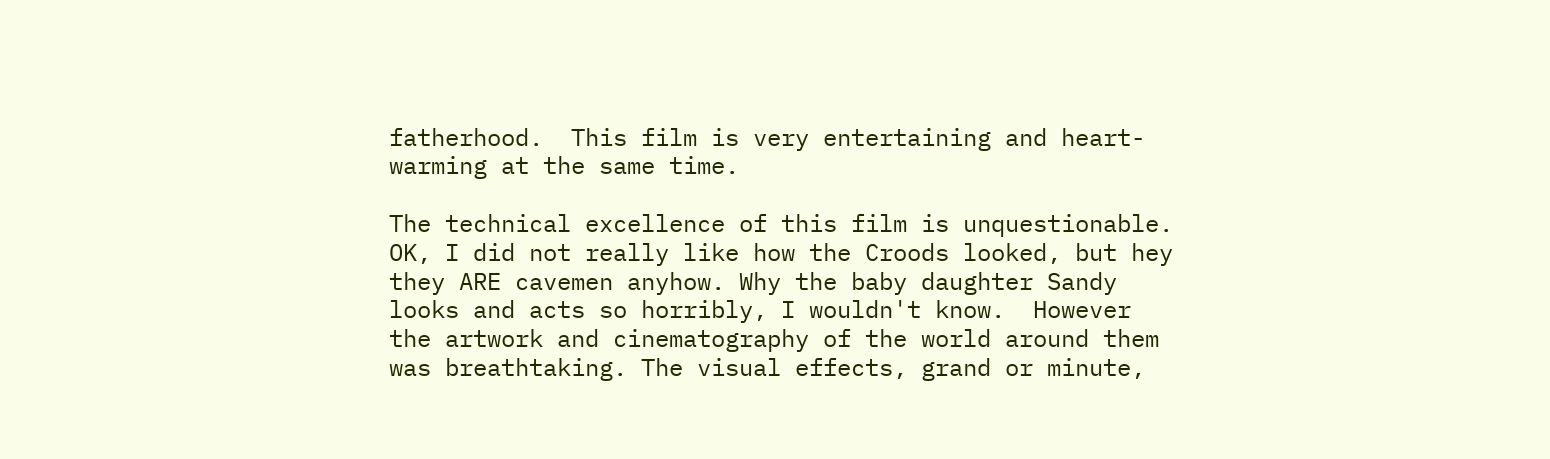fatherhood.  This film is very entertaining and heart-warming at the same time.

The technical excellence of this film is unquestionable. OK, I did not really like how the Croods looked, but hey they ARE cavemen anyhow. Why the baby daughter Sandy looks and acts so horribly, I wouldn't know.  However the artwork and cinematography of the world around them was breathtaking. The visual effects, grand or minute,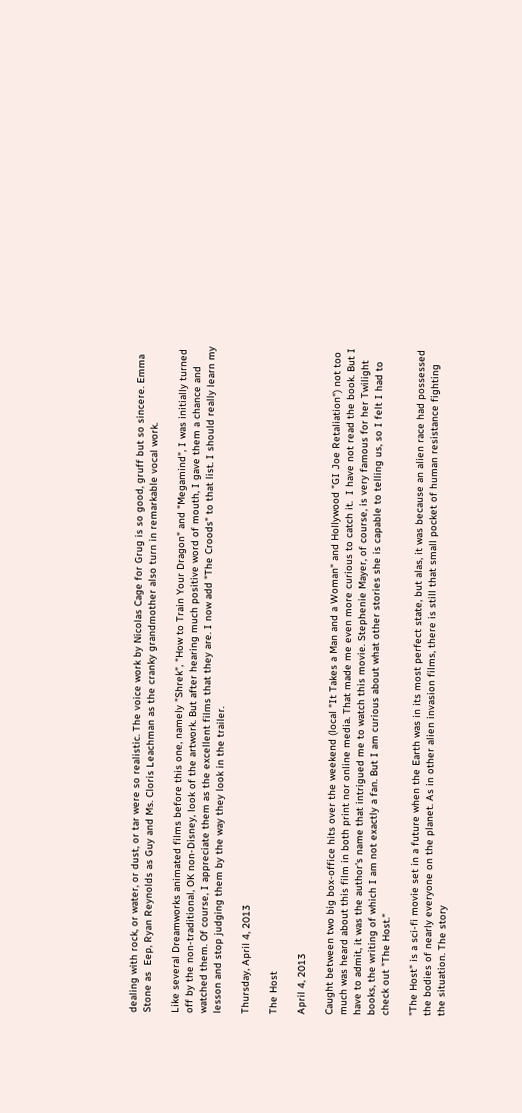dealing with rock, or water, or dust, or tar were so realistic. The voice work by Nicolas Cage for Grug is so good, gruff but so sincere. Emma Stone as  Eep, Ryan Reynolds as Guy and Ms. Cloris Leachman as the cranky grandmother also turn in remarkable vocal work.

Like several Dreamworks animated films before this one, namely "Shrek", "How to Train Your Dragon" and "Megamind", I was initially turned off by the non-traditional, OK non-Disney, look of the artwork. But after hearing much positive word of mouth, I gave them a chance and watched them. Of course, I appreciate them as the excellent films that they are. I now add "The Croods" to that list. I should really learn my lesson and stop judging them by the way they look in the trailer.

Thursday, April 4, 2013

The Host

April 4, 2013

Caught between two big box-office hits over the weekend (local "It Takes a Man and a Woman" and Hollywood "GI Joe Retaliation") not too much was heard about this film in both print nor online media. That made me even more curious to catch it.  I have not read the book. But I have to admit, it was the author's name that intrigued me to watch this movie. Stephenie Mayer, of course, is very famous for her Twilight books, the writing of which I am not exactly a fan. But I am curious about what other stories she is capable to telling us, so I felt I had to check out "The Host."

"The Host" is a sci-fi movie set in a future when the Earth was in its most perfect state, but alas, it was because an alien race had possessed the bodies of nearly everyone on the planet. As in other alien invasion films, there is still that small pocket of human resistance fighting the situation. The story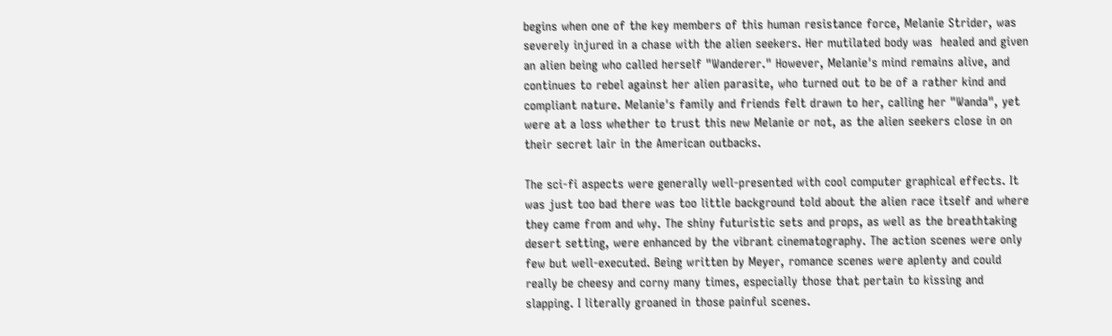begins when one of the key members of this human resistance force, Melanie Strider, was severely injured in a chase with the alien seekers. Her mutilated body was  healed and given an alien being who called herself "Wanderer." However, Melanie's mind remains alive, and continues to rebel against her alien parasite, who turned out to be of a rather kind and compliant nature. Melanie's family and friends felt drawn to her, calling her "Wanda", yet were at a loss whether to trust this new Melanie or not, as the alien seekers close in on their secret lair in the American outbacks.

The sci-fi aspects were generally well-presented with cool computer graphical effects. It was just too bad there was too little background told about the alien race itself and where they came from and why. The shiny futuristic sets and props, as well as the breathtaking desert setting, were enhanced by the vibrant cinematography. The action scenes were only few but well-executed. Being written by Meyer, romance scenes were aplenty and could really be cheesy and corny many times, especially those that pertain to kissing and slapping. I literally groaned in those painful scenes.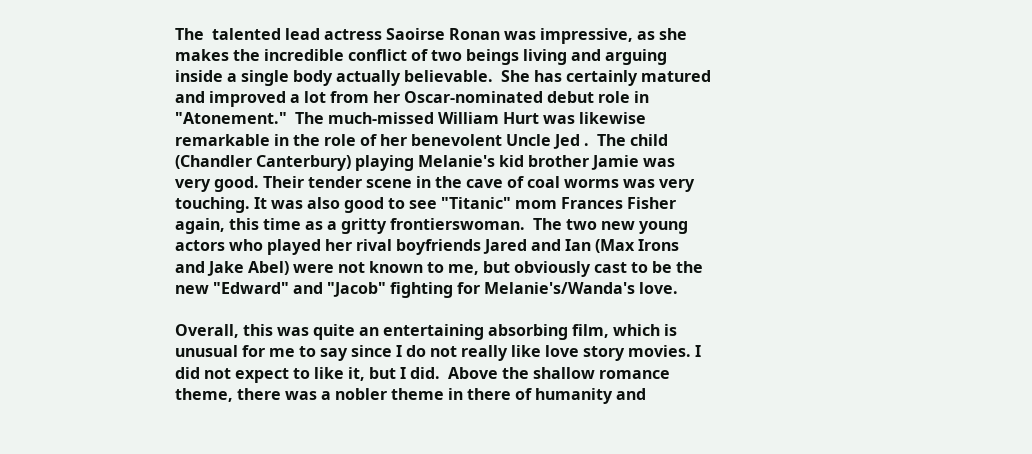The  talented lead actress Saoirse Ronan was impressive, as she makes the incredible conflict of two beings living and arguing inside a single body actually believable.  She has certainly matured and improved a lot from her Oscar-nominated debut role in "Atonement."  The much-missed William Hurt was likewise remarkable in the role of her benevolent Uncle Jed .  The child (Chandler Canterbury) playing Melanie's kid brother Jamie was very good. Their tender scene in the cave of coal worms was very touching. It was also good to see "Titanic" mom Frances Fisher again, this time as a gritty frontierswoman.  The two new young actors who played her rival boyfriends Jared and Ian (Max Irons and Jake Abel) were not known to me, but obviously cast to be the new "Edward" and "Jacob" fighting for Melanie's/Wanda's love.

Overall, this was quite an entertaining absorbing film, which is unusual for me to say since I do not really like love story movies. I did not expect to like it, but I did.  Above the shallow romance theme, there was a nobler theme in there of humanity and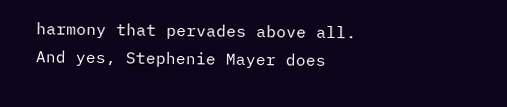harmony that pervades above all.  And yes, Stephenie Mayer does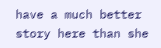have a much better story here than she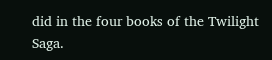did in the four books of the Twilight Saga.